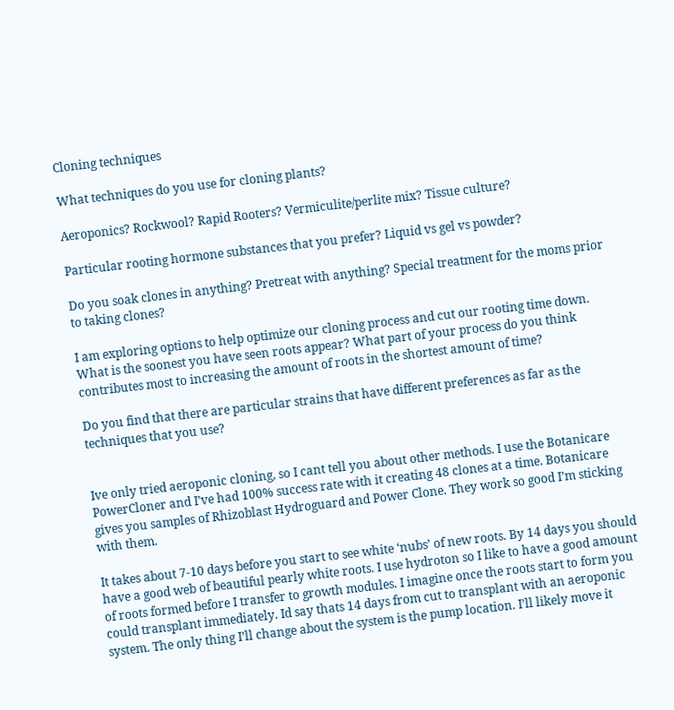Cloning techniques

What techniques do you use for cloning plants?

Aeroponics? Rockwool? Rapid Rooters? Vermiculite/perlite mix? Tissue culture?

Particular rooting hormone substances that you prefer? Liquid vs gel vs powder?

Do you soak clones in anything? Pretreat with anything? Special treatment for the moms prior to taking clones?

I am exploring options to help optimize our cloning process and cut our rooting time down.
What is the soonest you have seen roots appear? What part of your process do you think contributes most to increasing the amount of roots in the shortest amount of time?

Do you find that there are particular strains that have different preferences as far as the techniques that you use?


Ive only tried aeroponic cloning, so I cant tell you about other methods. I use the Botanicare PowerCloner and I’ve had 100% success rate with it creating 48 clones at a time. Botanicare gives you samples of Rhizoblast Hydroguard and Power Clone. They work so good I’m sticking with them.

It takes about 7-10 days before you start to see white ‘nubs’ of new roots. By 14 days you should have a good web of beautiful pearly white roots. I use hydroton so I like to have a good amount of roots formed before I transfer to growth modules. I imagine once the roots start to form you could transplant immediately. Id say thats 14 days from cut to transplant with an aeroponic system. The only thing I’ll change about the system is the pump location. I’ll likely move it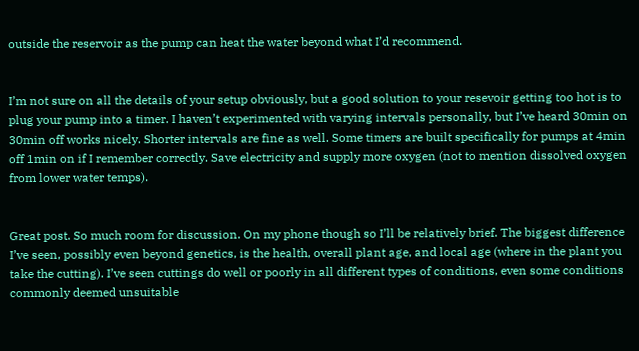outside the reservoir as the pump can heat the water beyond what I’d recommend.


I’m not sure on all the details of your setup obviously, but a good solution to your resevoir getting too hot is to plug your pump into a timer. I haven’t experimented with varying intervals personally, but I’ve heard 30min on 30min off works nicely. Shorter intervals are fine as well. Some timers are built specifically for pumps at 4min off 1min on if I remember correctly. Save electricity and supply more oxygen (not to mention dissolved oxygen from lower water temps).


Great post. So much room for discussion. On my phone though so I’ll be relatively brief. The biggest difference I’ve seen, possibly even beyond genetics, is the health, overall plant age, and local age (where in the plant you take the cutting). I’ve seen cuttings do well or poorly in all different types of conditions, even some conditions commonly deemed unsuitable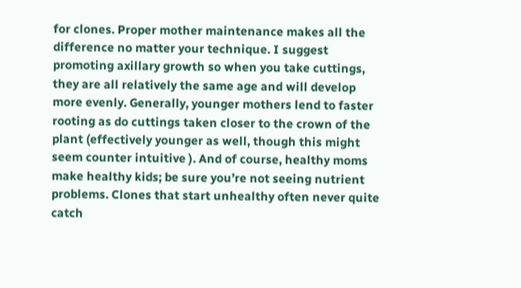for clones. Proper mother maintenance makes all the difference no matter your technique. I suggest promoting axillary growth so when you take cuttings, they are all relatively the same age and will develop more evenly. Generally, younger mothers lend to faster rooting as do cuttings taken closer to the crown of the plant (effectively younger as well, though this might seem counter intuitive ). And of course, healthy moms make healthy kids; be sure you’re not seeing nutrient problems. Clones that start unhealthy often never quite catch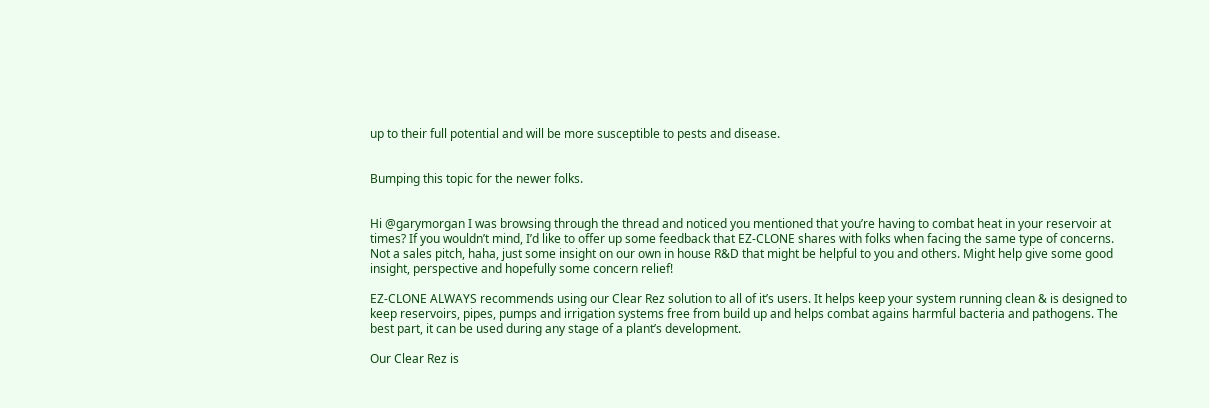up to their full potential and will be more susceptible to pests and disease.


Bumping this topic for the newer folks.


Hi @garymorgan I was browsing through the thread and noticed you mentioned that you’re having to combat heat in your reservoir at times? If you wouldn’t mind, I’d like to offer up some feedback that EZ-CLONE shares with folks when facing the same type of concerns. Not a sales pitch, haha, just some insight on our own in house R&D that might be helpful to you and others. Might help give some good insight, perspective and hopefully some concern relief!

EZ-CLONE ALWAYS recommends using our Clear Rez solution to all of it’s users. It helps keep your system running clean & is designed to keep reservoirs, pipes, pumps and irrigation systems free from build up and helps combat agains harmful bacteria and pathogens. The best part, it can be used during any stage of a plant’s development.

Our Clear Rez is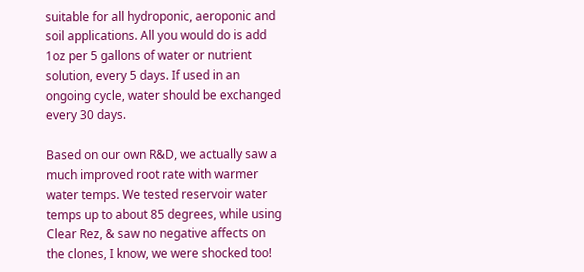suitable for all hydroponic, aeroponic and soil applications. All you would do is add
1oz per 5 gallons of water or nutrient solution, every 5 days. If used in an ongoing cycle, water should be exchanged every 30 days.

Based on our own R&D, we actually saw a much improved root rate with warmer water temps. We tested reservoir water temps up to about 85 degrees, while using Clear Rez, & saw no negative affects on the clones, I know, we were shocked too!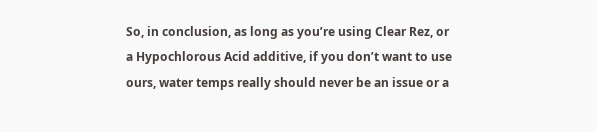So, in conclusion, as long as you’re using Clear Rez, or a Hypochlorous Acid additive, if you don’t want to use ours, water temps really should never be an issue or a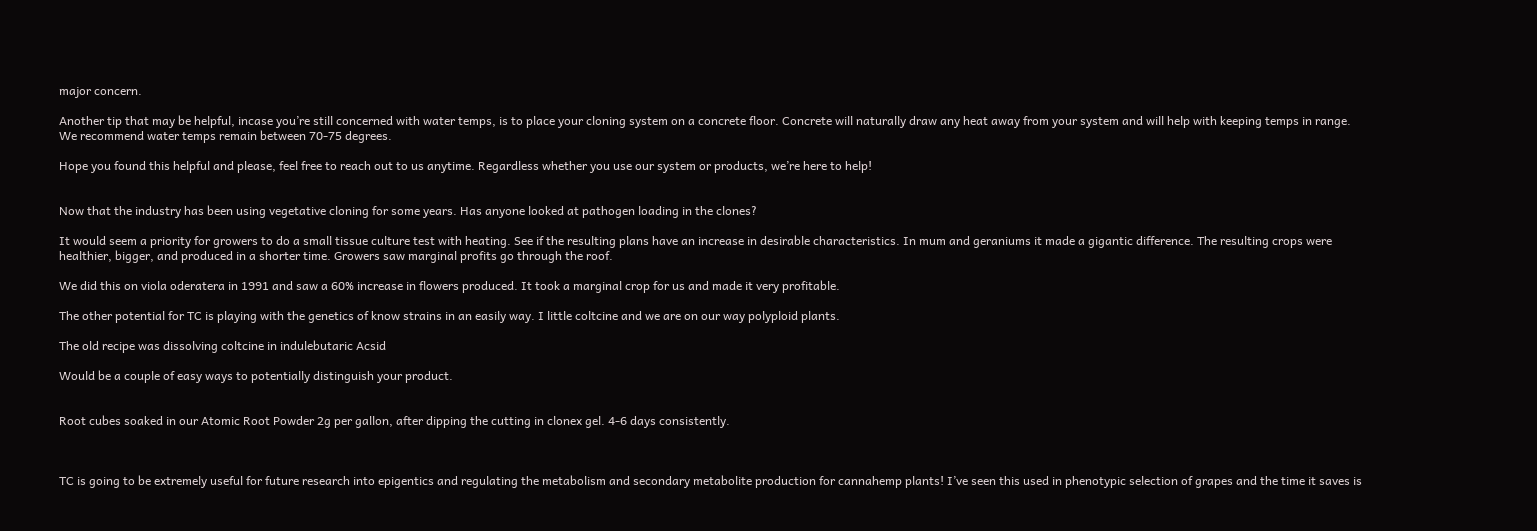major concern.

Another tip that may be helpful, incase you’re still concerned with water temps, is to place your cloning system on a concrete floor. Concrete will naturally draw any heat away from your system and will help with keeping temps in range. We recommend water temps remain between 70-75 degrees.

Hope you found this helpful and please, feel free to reach out to us anytime. Regardless whether you use our system or products, we’re here to help!


Now that the industry has been using vegetative cloning for some years. Has anyone looked at pathogen loading in the clones?

It would seem a priority for growers to do a small tissue culture test with heating. See if the resulting plans have an increase in desirable characteristics. In mum and geraniums it made a gigantic difference. The resulting crops were healthier, bigger, and produced in a shorter time. Growers saw marginal profits go through the roof.

We did this on viola oderatera in 1991 and saw a 60% increase in flowers produced. It took a marginal crop for us and made it very profitable.

The other potential for TC is playing with the genetics of know strains in an easily way. I little coltcine and we are on our way polyploid plants.

The old recipe was dissolving coltcine in indulebutaric Acsid

Would be a couple of easy ways to potentially distinguish your product.


Root cubes soaked in our Atomic Root Powder 2g per gallon, after dipping the cutting in clonex gel. 4-6 days consistently.



TC is going to be extremely useful for future research into epigentics and regulating the metabolism and secondary metabolite production for cannahemp plants! I’ve seen this used in phenotypic selection of grapes and the time it saves is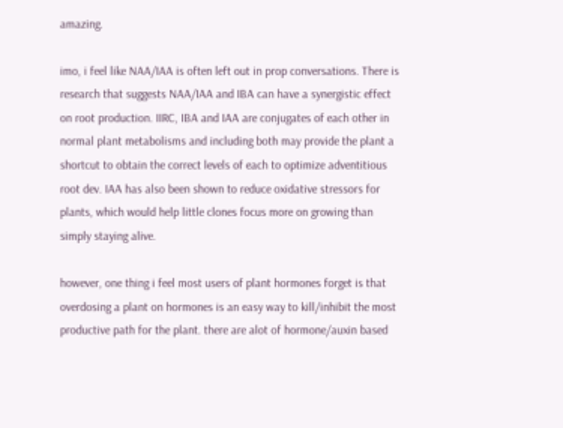amazing.

imo, i feel like NAA/IAA is often left out in prop conversations. There is research that suggests NAA/IAA and IBA can have a synergistic effect on root production. IIRC, IBA and IAA are conjugates of each other in normal plant metabolisms and including both may provide the plant a shortcut to obtain the correct levels of each to optimize adventitious root dev. IAA has also been shown to reduce oxidative stressors for plants, which would help little clones focus more on growing than simply staying alive.

however, one thing i feel most users of plant hormones forget is that overdosing a plant on hormones is an easy way to kill/inhibit the most productive path for the plant. there are alot of hormone/auxin based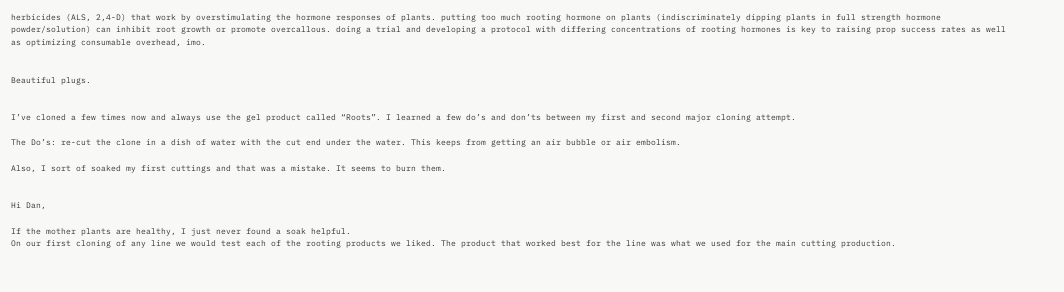herbicides (ALS, 2,4-D) that work by overstimulating the hormone responses of plants. putting too much rooting hormone on plants (indiscriminately dipping plants in full strength hormone powder/solution) can inhibit root growth or promote overcallous. doing a trial and developing a protocol with differing concentrations of rooting hormones is key to raising prop success rates as well as optimizing consumable overhead, imo.


Beautiful plugs.


I’ve cloned a few times now and always use the gel product called “Roots”. I learned a few do’s and don’ts between my first and second major cloning attempt.

The Do’s: re-cut the clone in a dish of water with the cut end under the water. This keeps from getting an air bubble or air embolism.

Also, I sort of soaked my first cuttings and that was a mistake. It seems to burn them.


Hi Dan,

If the mother plants are healthy, I just never found a soak helpful.
On our first cloning of any line we would test each of the rooting products we liked. The product that worked best for the line was what we used for the main cutting production.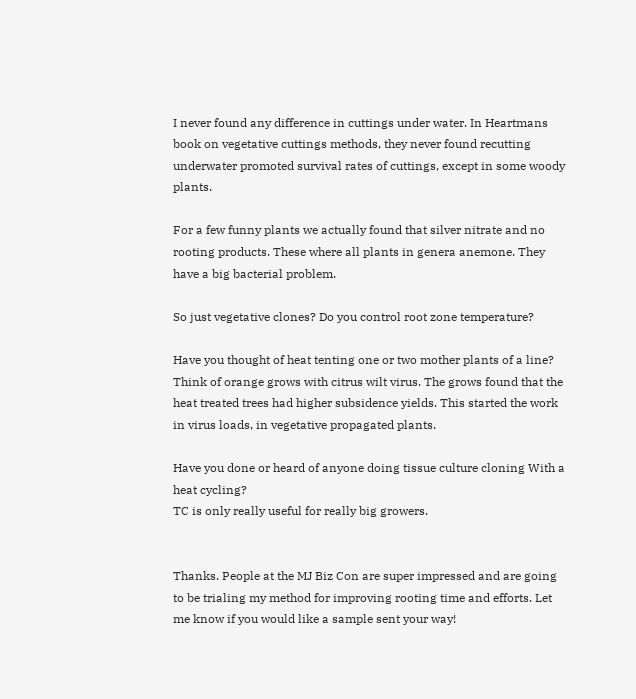I never found any difference in cuttings under water. In Heartmans book on vegetative cuttings methods, they never found recutting underwater promoted survival rates of cuttings, except in some woody plants.

For a few funny plants we actually found that silver nitrate and no rooting products. These where all plants in genera anemone. They have a big bacterial problem.

So just vegetative clones? Do you control root zone temperature?

Have you thought of heat tenting one or two mother plants of a line? Think of orange grows with citrus wilt virus. The grows found that the heat treated trees had higher subsidence yields. This started the work in virus loads, in vegetative propagated plants.

Have you done or heard of anyone doing tissue culture cloning With a heat cycling?
TC is only really useful for really big growers.


Thanks. People at the MJ Biz Con are super impressed and are going to be trialing my method for improving rooting time and efforts. Let me know if you would like a sample sent your way!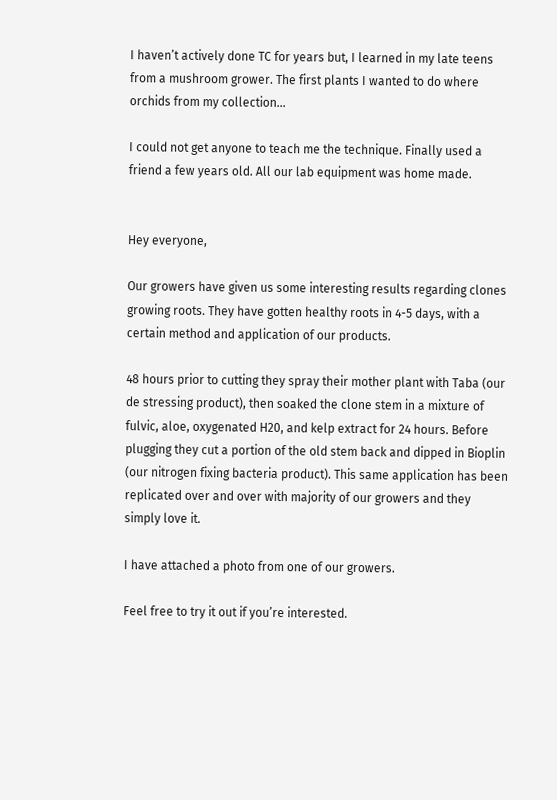I haven’t actively done TC for years but, I learned in my late teens from a mushroom grower. The first plants I wanted to do where orchids from my collection…

I could not get anyone to teach me the technique. Finally used a friend a few years old. All our lab equipment was home made.


Hey everyone,

Our growers have given us some interesting results regarding clones growing roots. They have gotten healthy roots in 4-5 days, with a certain method and application of our products.

48 hours prior to cutting they spray their mother plant with Taba (our de stressing product), then soaked the clone stem in a mixture of fulvic, aloe, oxygenated H20, and kelp extract for 24 hours. Before plugging they cut a portion of the old stem back and dipped in Bioplin (our nitrogen fixing bacteria product). This same application has been replicated over and over with majority of our growers and they simply love it.

I have attached a photo from one of our growers.

Feel free to try it out if you’re interested.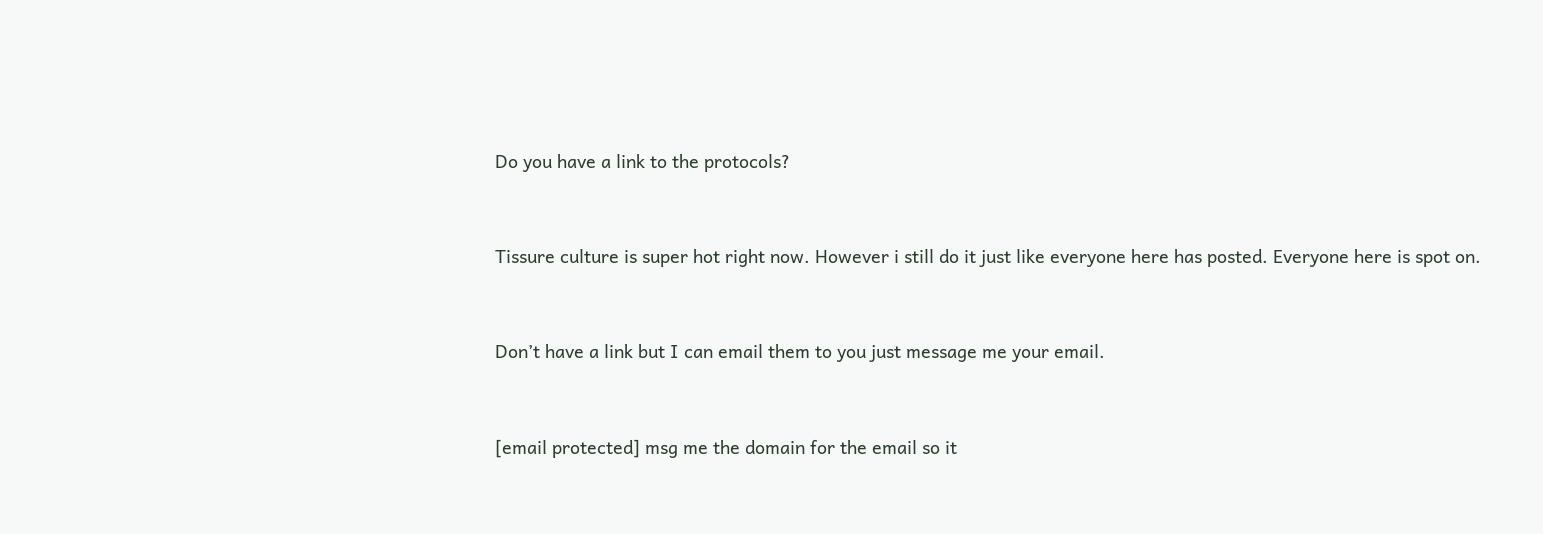Do you have a link to the protocols?


Tissure culture is super hot right now. However i still do it just like everyone here has posted. Everyone here is spot on.


Don’t have a link but I can email them to you just message me your email.


[email protected] msg me the domain for the email so it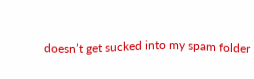doesn’t get sucked into my spam folder